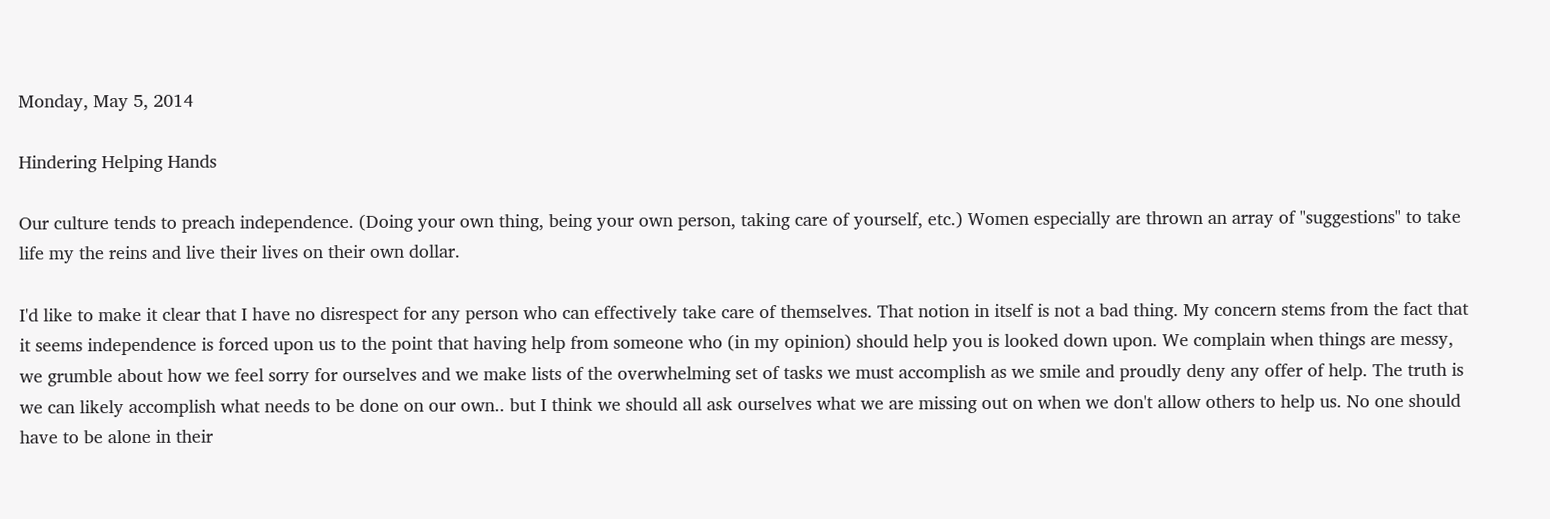Monday, May 5, 2014

Hindering Helping Hands

Our culture tends to preach independence. (Doing your own thing, being your own person, taking care of yourself, etc.) Women especially are thrown an array of "suggestions" to take life my the reins and live their lives on their own dollar.

I'd like to make it clear that I have no disrespect for any person who can effectively take care of themselves. That notion in itself is not a bad thing. My concern stems from the fact that it seems independence is forced upon us to the point that having help from someone who (in my opinion) should help you is looked down upon. We complain when things are messy, we grumble about how we feel sorry for ourselves and we make lists of the overwhelming set of tasks we must accomplish as we smile and proudly deny any offer of help. The truth is we can likely accomplish what needs to be done on our own.. but I think we should all ask ourselves what we are missing out on when we don't allow others to help us. No one should have to be alone in their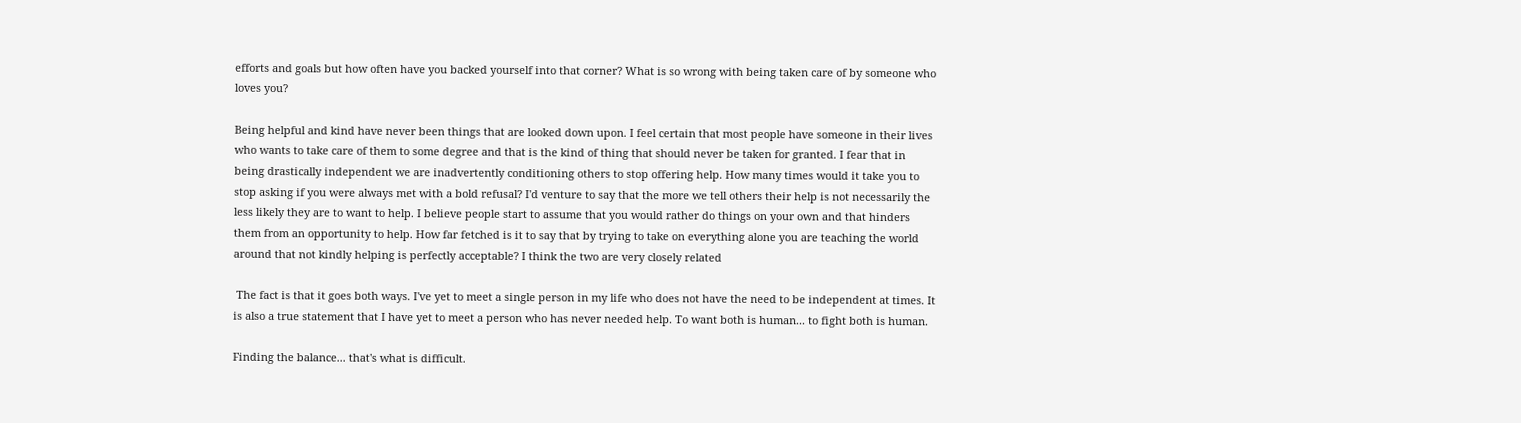efforts and goals but how often have you backed yourself into that corner? What is so wrong with being taken care of by someone who loves you?

Being helpful and kind have never been things that are looked down upon. I feel certain that most people have someone in their lives who wants to take care of them to some degree and that is the kind of thing that should never be taken for granted. I fear that in being drastically independent we are inadvertently conditioning others to stop offering help. How many times would it take you to stop asking if you were always met with a bold refusal? I'd venture to say that the more we tell others their help is not necessarily the less likely they are to want to help. I believe people start to assume that you would rather do things on your own and that hinders them from an opportunity to help. How far fetched is it to say that by trying to take on everything alone you are teaching the world around that not kindly helping is perfectly acceptable? I think the two are very closely related

 The fact is that it goes both ways. I've yet to meet a single person in my life who does not have the need to be independent at times. It is also a true statement that I have yet to meet a person who has never needed help. To want both is human... to fight both is human.

Finding the balance... that's what is difficult.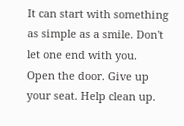It can start with something as simple as a smile. Don't let one end with you.
Open the door. Give up your seat. Help clean up.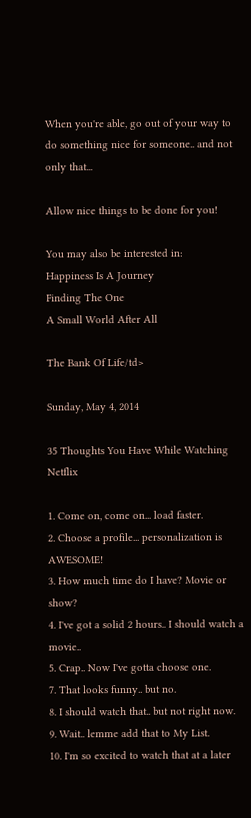When you're able, go out of your way to do something nice for someone.. and not only that...

Allow nice things to be done for you!

You may also be interested in:
Happiness Is A Journey
Finding The One
A Small World After All

The Bank Of Life/td>

Sunday, May 4, 2014

35 Thoughts You Have While Watching Netflix

1. Come on, come on... load faster.
2. Choose a profile... personalization is AWESOME!
3. How much time do I have? Movie or show?
4. I've got a solid 2 hours.. I should watch a movie..
5. Crap.. Now I've gotta choose one.
7. That looks funny.. but no.
8. I should watch that.. but not right now.
9. Wait.. lemme add that to My List.
10. I'm so excited to watch that at a later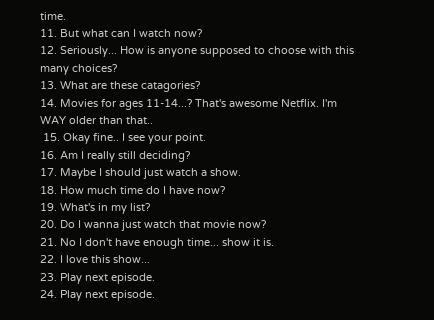time.
11. But what can I watch now?
12. Seriously... How is anyone supposed to choose with this many choices?
13. What are these catagories?
14. Movies for ages 11-14...? That's awesome Netflix. I'm WAY older than that..
 15. Okay fine.. I see your point.
16. Am I really still deciding?
17. Maybe I should just watch a show.
18. How much time do I have now?
19. What's in my list?
20. Do I wanna just watch that movie now?
21. No I don't have enough time... show it is.
22. I love this show...
23. Play next episode.
24. Play next episode.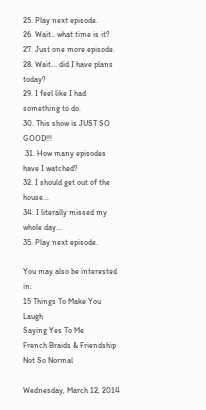25. Play next episode.
26. Wait.. what time is it?
27. Just one more episode.
28. Wait... did I have plans today?
29. I feel like I had something to do.
30. This show is JUST SO GOOD!!!
 31. How many episodes have I watched?
32. I should get out of the house...
34. I literally missed my whole day...
35. Play next episode.

You may also be interested in:
15 Things To Make You Laugh
Saying Yes To Me
French Braids & Friendship
Not So Normal

Wednesday, March 12, 2014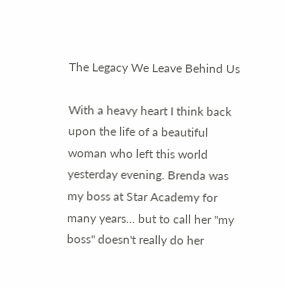The Legacy We Leave Behind Us

With a heavy heart I think back upon the life of a beautiful woman who left this world yesterday evening. Brenda was my boss at Star Academy for many years... but to call her "my boss" doesn't really do her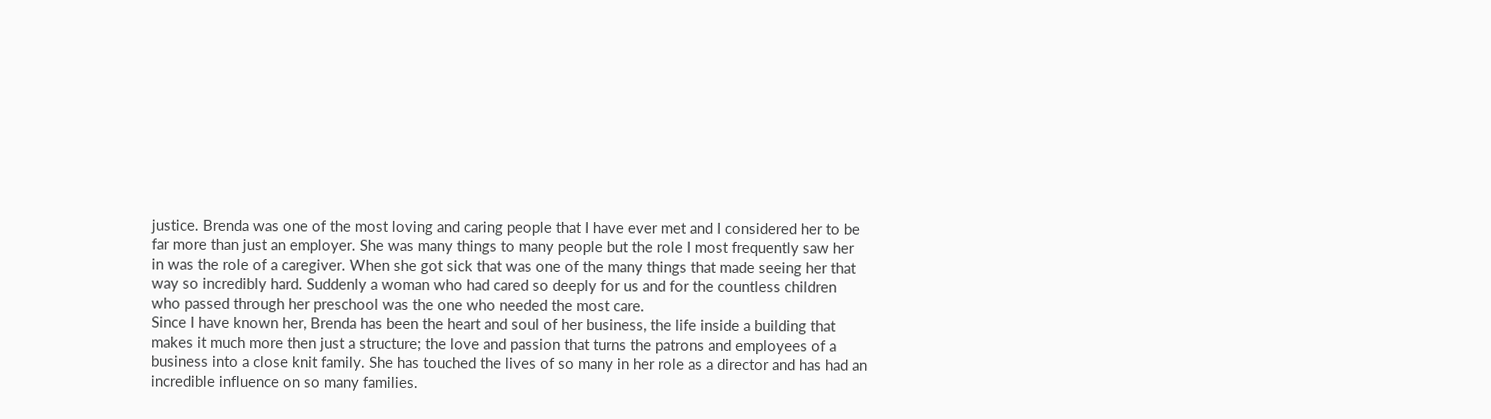justice. Brenda was one of the most loving and caring people that I have ever met and I considered her to be far more than just an employer. She was many things to many people but the role I most frequently saw her in was the role of a caregiver. When she got sick that was one of the many things that made seeing her that way so incredibly hard. Suddenly a woman who had cared so deeply for us and for the countless children who passed through her preschool was the one who needed the most care.
Since I have known her, Brenda has been the heart and soul of her business, the life inside a building that makes it much more then just a structure; the love and passion that turns the patrons and employees of a business into a close knit family. She has touched the lives of so many in her role as a director and has had an incredible influence on so many families.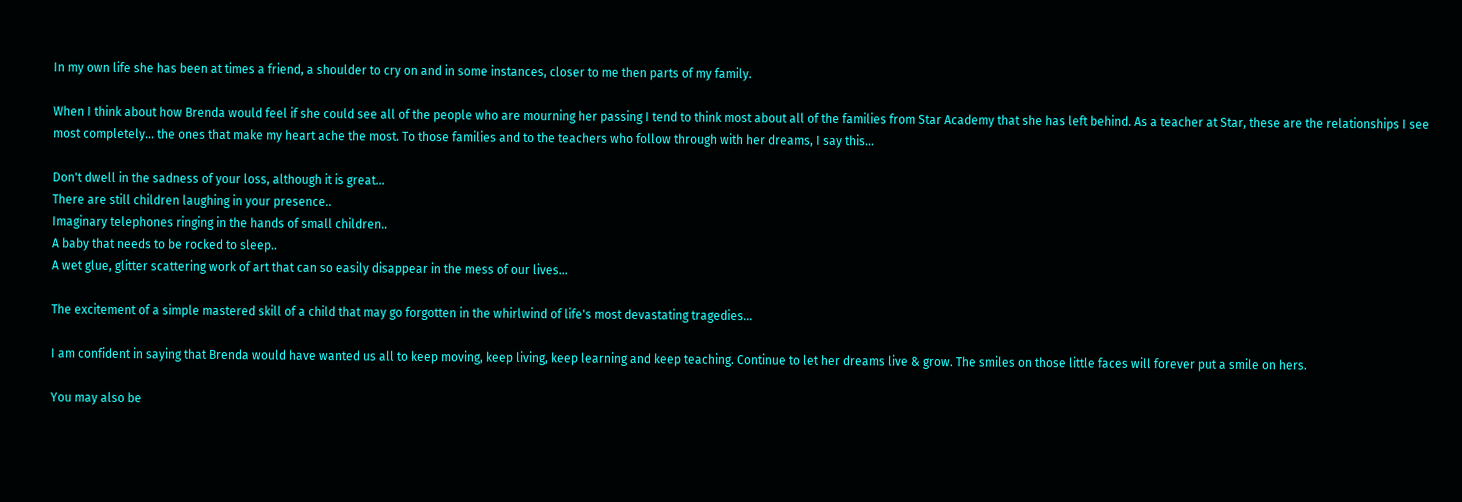In my own life she has been at times a friend, a shoulder to cry on and in some instances, closer to me then parts of my family.

When I think about how Brenda would feel if she could see all of the people who are mourning her passing I tend to think most about all of the families from Star Academy that she has left behind. As a teacher at Star, these are the relationships I see most completely... the ones that make my heart ache the most. To those families and to the teachers who follow through with her dreams, I say this...

Don't dwell in the sadness of your loss, although it is great...
There are still children laughing in your presence..
Imaginary telephones ringing in the hands of small children..
A baby that needs to be rocked to sleep..
A wet glue, glitter scattering work of art that can so easily disappear in the mess of our lives...

The excitement of a simple mastered skill of a child that may go forgotten in the whirlwind of life's most devastating tragedies...

I am confident in saying that Brenda would have wanted us all to keep moving, keep living, keep learning and keep teaching. Continue to let her dreams live & grow. The smiles on those little faces will forever put a smile on hers.

You may also be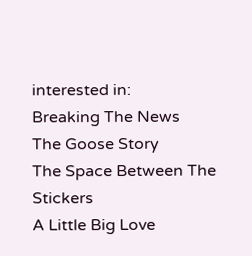interested in:
Breaking The News
The Goose Story
The Space Between The Stickers
A Little Big Love